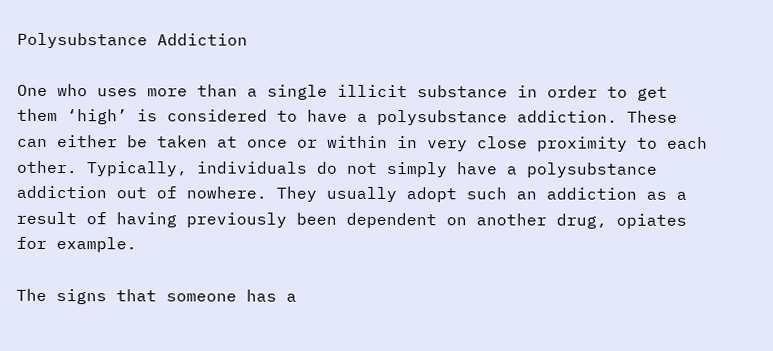Polysubstance Addiction

One who uses more than a single illicit substance in order to get them ‘high’ is considered to have a polysubstance addiction. These can either be taken at once or within in very close proximity to each other. Typically, individuals do not simply have a polysubstance addiction out of nowhere. They usually adopt such an addiction as a result of having previously been dependent on another drug, opiates for example.

The signs that someone has a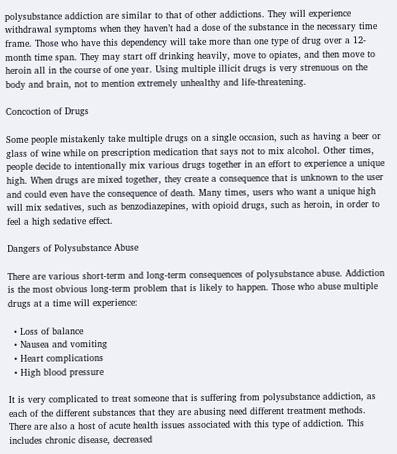polysubstance addiction are similar to that of other addictions. They will experience withdrawal symptoms when they haven’t had a dose of the substance in the necessary time frame. Those who have this dependency will take more than one type of drug over a 12-month time span. They may start off drinking heavily, move to opiates, and then move to heroin all in the course of one year. Using multiple illicit drugs is very strenuous on the body and brain, not to mention extremely unhealthy and life-threatening.

Concoction of Drugs

Some people mistakenly take multiple drugs on a single occasion, such as having a beer or glass of wine while on prescription medication that says not to mix alcohol. Other times, people decide to intentionally mix various drugs together in an effort to experience a unique high. When drugs are mixed together, they create a consequence that is unknown to the user and could even have the consequence of death. Many times, users who want a unique high will mix sedatives, such as benzodiazepines, with opioid drugs, such as heroin, in order to feel a high sedative effect.

Dangers of Polysubstance Abuse

There are various short-term and long-term consequences of polysubstance abuse. Addiction is the most obvious long-term problem that is likely to happen. Those who abuse multiple drugs at a time will experience:

  • Loss of balance
  • Nausea and vomiting
  • Heart complications
  • High blood pressure

It is very complicated to treat someone that is suffering from polysubstance addiction, as each of the different substances that they are abusing need different treatment methods. There are also a host of acute health issues associated with this type of addiction. This includes chronic disease, decreased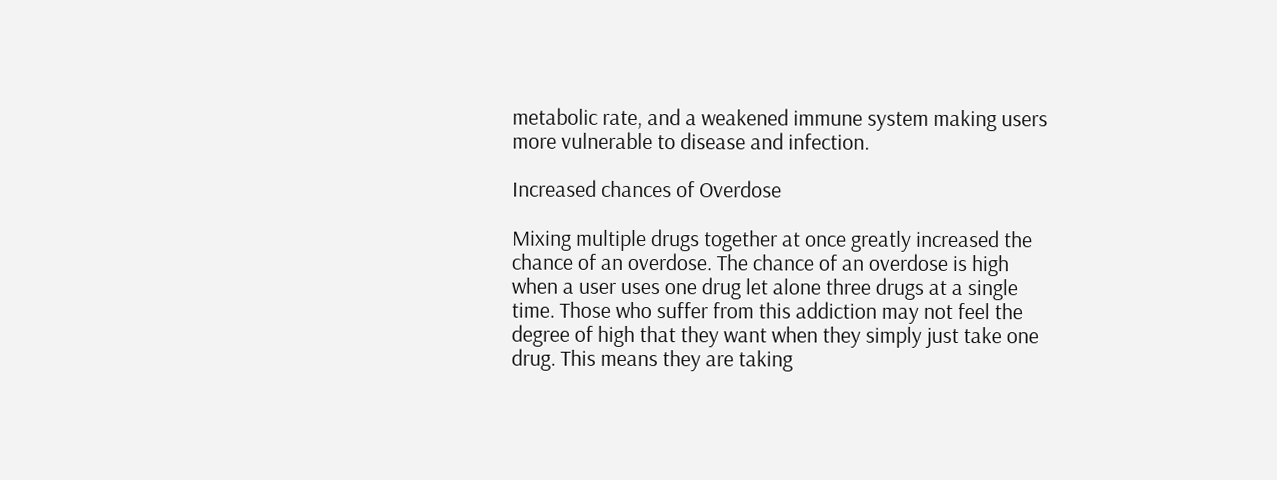metabolic rate, and a weakened immune system making users more vulnerable to disease and infection.

Increased chances of Overdose

Mixing multiple drugs together at once greatly increased the chance of an overdose. The chance of an overdose is high when a user uses one drug let alone three drugs at a single time. Those who suffer from this addiction may not feel the degree of high that they want when they simply just take one drug. This means they are taking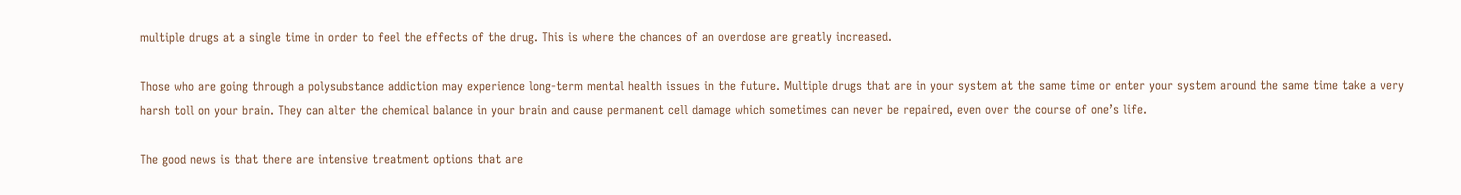multiple drugs at a single time in order to feel the effects of the drug. This is where the chances of an overdose are greatly increased.

Those who are going through a polysubstance addiction may experience long-term mental health issues in the future. Multiple drugs that are in your system at the same time or enter your system around the same time take a very harsh toll on your brain. They can alter the chemical balance in your brain and cause permanent cell damage which sometimes can never be repaired, even over the course of one’s life.

The good news is that there are intensive treatment options that are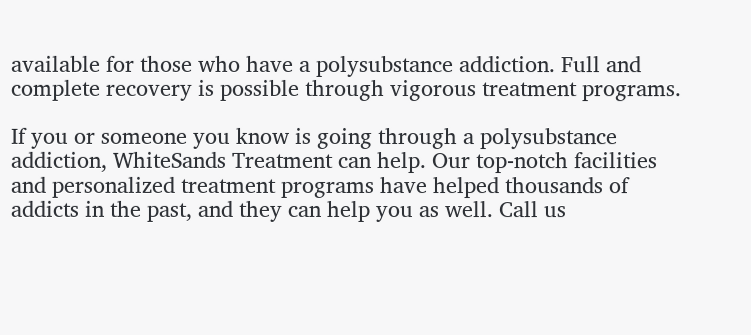available for those who have a polysubstance addiction. Full and complete recovery is possible through vigorous treatment programs.

If you or someone you know is going through a polysubstance addiction, WhiteSands Treatment can help. Our top-notch facilities and personalized treatment programs have helped thousands of addicts in the past, and they can help you as well. Call us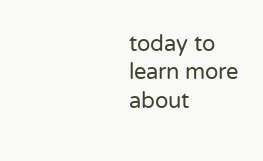today to learn more about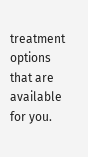treatment options that are available for you.